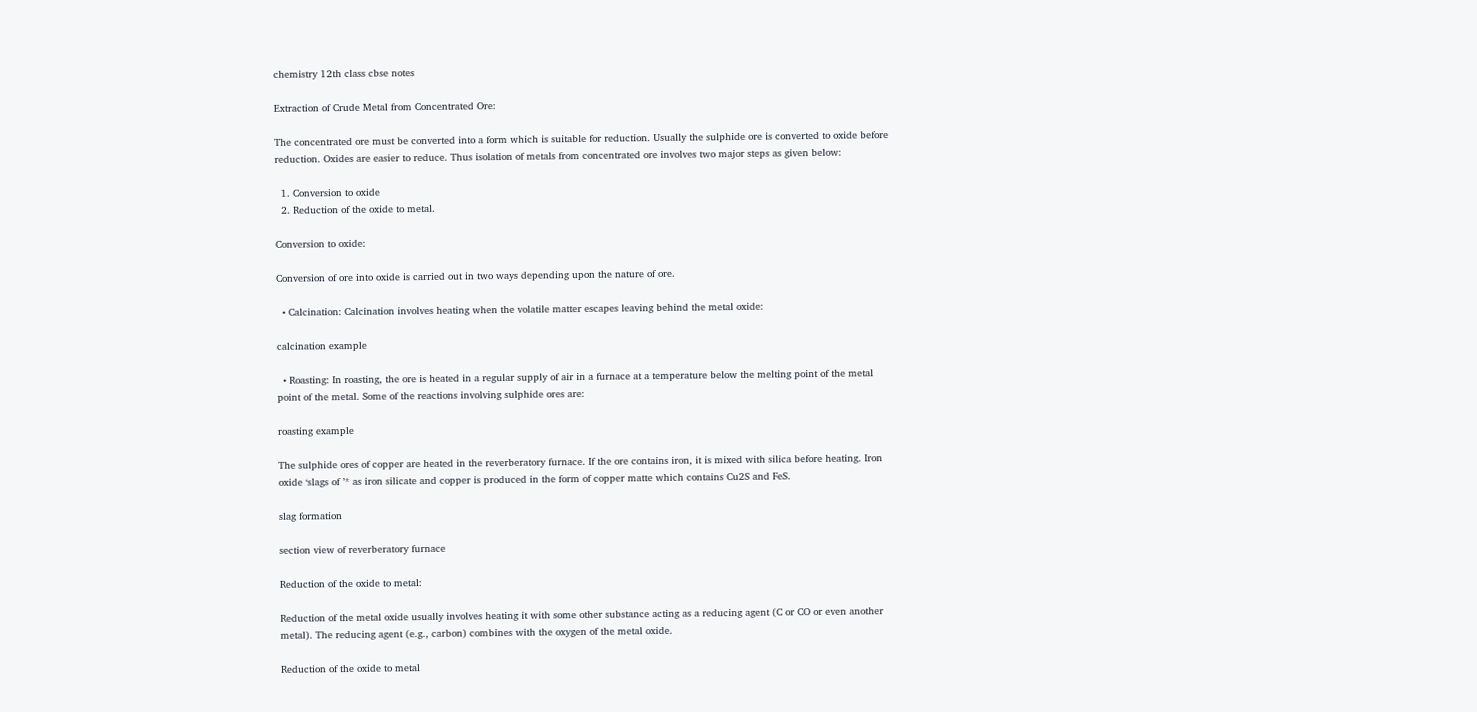chemistry 12th class cbse notes

Extraction of Crude Metal from Concentrated Ore:

The concentrated ore must be converted into a form which is suitable for reduction. Usually the sulphide ore is converted to oxide before reduction. Oxides are easier to reduce. Thus isolation of metals from concentrated ore involves two major steps as given below:

  1. Conversion to oxide
  2. Reduction of the oxide to metal.

Conversion to oxide:

Conversion of ore into oxide is carried out in two ways depending upon the nature of ore.

  • Calcination: Calcination involves heating when the volatile matter escapes leaving behind the metal oxide:

calcination example

  • Roasting: In roasting, the ore is heated in a regular supply of air in a furnace at a temperature below the melting point of the metal point of the metal. Some of the reactions involving sulphide ores are:

roasting example

The sulphide ores of copper are heated in the reverberatory furnace. If the ore contains iron, it is mixed with silica before heating. Iron oxide ‘slags of ’* as iron silicate and copper is produced in the form of copper matte which contains Cu2S and FeS.

slag formation

section view of reverberatory furnace

Reduction of the oxide to metal:

Reduction of the metal oxide usually involves heating it with some other substance acting as a reducing agent (C or CO or even another metal). The reducing agent (e.g., carbon) combines with the oxygen of the metal oxide.

Reduction of the oxide to metal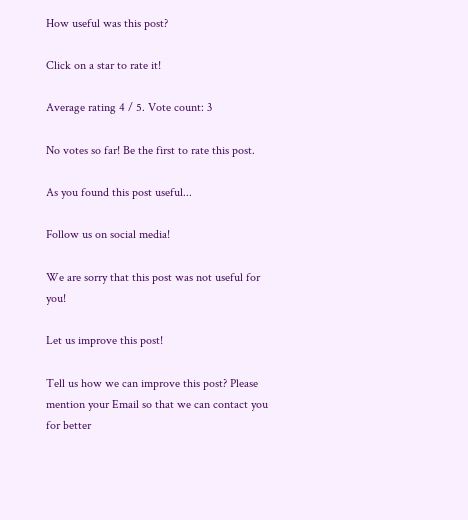How useful was this post?

Click on a star to rate it!

Average rating 4 / 5. Vote count: 3

No votes so far! Be the first to rate this post.

As you found this post useful...

Follow us on social media!

We are sorry that this post was not useful for you!

Let us improve this post!

Tell us how we can improve this post? Please mention your Email so that we can contact you for better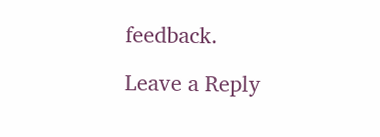feedback.

Leave a Reply